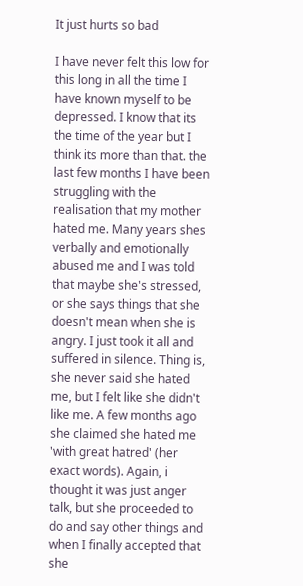It just hurts so bad

I have never felt this low for this long in all the time I have known myself to be depressed. I know that its the time of the year but I think its more than that. the last few months I have been struggling with the realisation that my mother hated me. Many years shes verbally and emotionally abused me and I was told that maybe she's stressed, or she says things that she doesn't mean when she is angry. I just took it all and suffered in silence. Thing is, she never said she hated me, but I felt like she didn't like me. A few months ago she claimed she hated me 'with great hatred' (her exact words). Again, i thought it was just anger talk, but she proceeded to do and say other things and when I finally accepted that she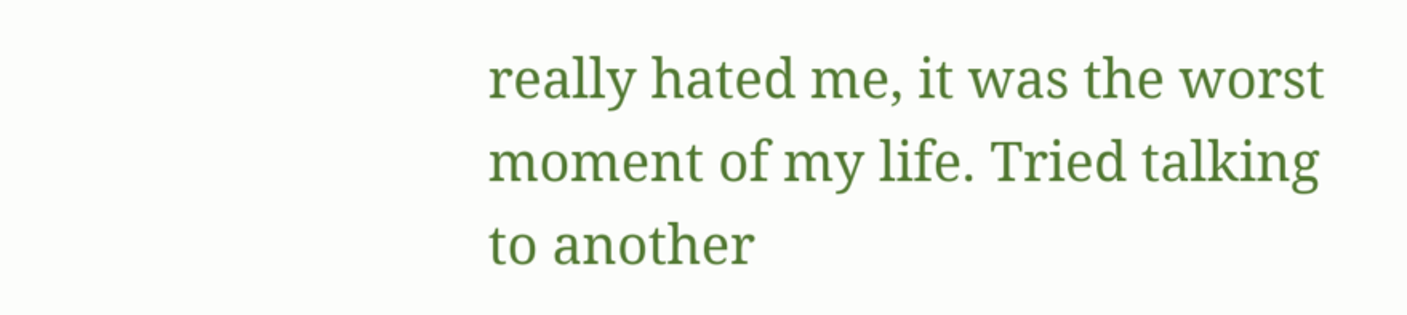really hated me, it was the worst moment of my life. Tried talking to another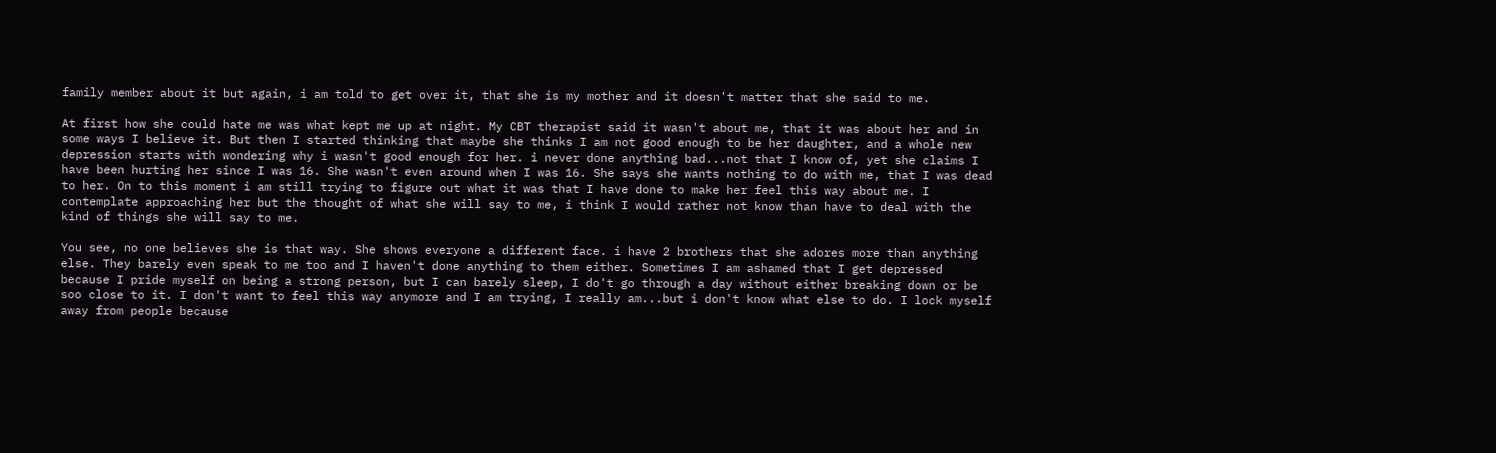family member about it but again, i am told to get over it, that she is my mother and it doesn't matter that she said to me.

At first how she could hate me was what kept me up at night. My CBT therapist said it wasn't about me, that it was about her and in some ways I believe it. But then I started thinking that maybe she thinks I am not good enough to be her daughter, and a whole new depression starts with wondering why i wasn't good enough for her. i never done anything bad...not that I know of, yet she claims I have been hurting her since I was 16. She wasn't even around when I was 16. She says she wants nothing to do with me, that I was dead to her. On to this moment i am still trying to figure out what it was that I have done to make her feel this way about me. I contemplate approaching her but the thought of what she will say to me, i think I would rather not know than have to deal with the kind of things she will say to me.

You see, no one believes she is that way. She shows everyone a different face. i have 2 brothers that she adores more than anything else. They barely even speak to me too and I haven't done anything to them either. Sometimes I am ashamed that I get depressed because I pride myself on being a strong person, but I can barely sleep, I do't go through a day without either breaking down or be soo close to it. I don't want to feel this way anymore and I am trying, I really am...but i don't know what else to do. I lock myself away from people because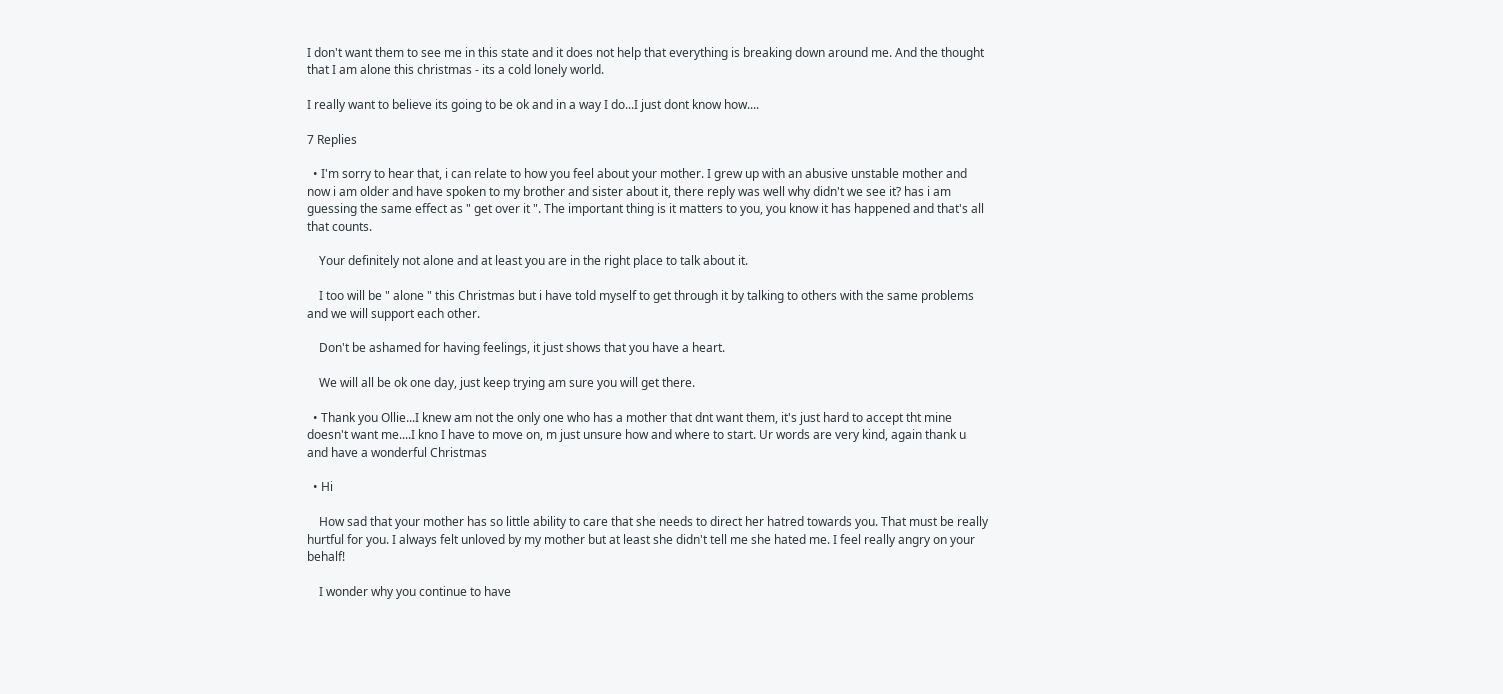I don't want them to see me in this state and it does not help that everything is breaking down around me. And the thought that I am alone this christmas - its a cold lonely world.

I really want to believe its going to be ok and in a way I do...I just dont know how....

7 Replies

  • I'm sorry to hear that, i can relate to how you feel about your mother. I grew up with an abusive unstable mother and now i am older and have spoken to my brother and sister about it, there reply was well why didn't we see it? has i am guessing the same effect as " get over it ". The important thing is it matters to you, you know it has happened and that's all that counts.

    Your definitely not alone and at least you are in the right place to talk about it.

    I too will be " alone " this Christmas but i have told myself to get through it by talking to others with the same problems and we will support each other.

    Don't be ashamed for having feelings, it just shows that you have a heart.

    We will all be ok one day, just keep trying am sure you will get there.

  • Thank you Ollie...I knew am not the only one who has a mother that dnt want them, it's just hard to accept tht mine doesn't want me....I kno I have to move on, m just unsure how and where to start. Ur words are very kind, again thank u and have a wonderful Christmas

  • Hi

    How sad that your mother has so little ability to care that she needs to direct her hatred towards you. That must be really hurtful for you. I always felt unloved by my mother but at least she didn't tell me she hated me. I feel really angry on your behalf!

    I wonder why you continue to have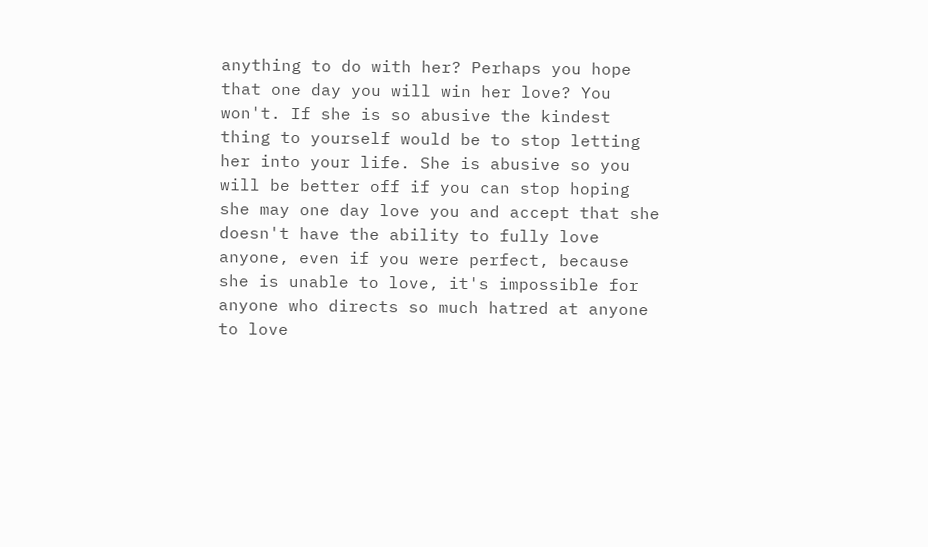anything to do with her? Perhaps you hope that one day you will win her love? You won't. If she is so abusive the kindest thing to yourself would be to stop letting her into your life. She is abusive so you will be better off if you can stop hoping she may one day love you and accept that she doesn't have the ability to fully love anyone, even if you were perfect, because she is unable to love, it's impossible for anyone who directs so much hatred at anyone to love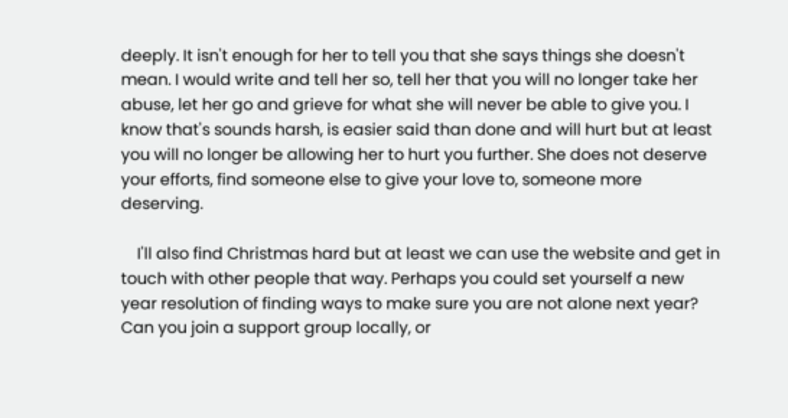deeply. It isn't enough for her to tell you that she says things she doesn't mean. I would write and tell her so, tell her that you will no longer take her abuse, let her go and grieve for what she will never be able to give you. I know that's sounds harsh, is easier said than done and will hurt but at least you will no longer be allowing her to hurt you further. She does not deserve your efforts, find someone else to give your love to, someone more deserving.

    I'll also find Christmas hard but at least we can use the website and get in touch with other people that way. Perhaps you could set yourself a new year resolution of finding ways to make sure you are not alone next year? Can you join a support group locally, or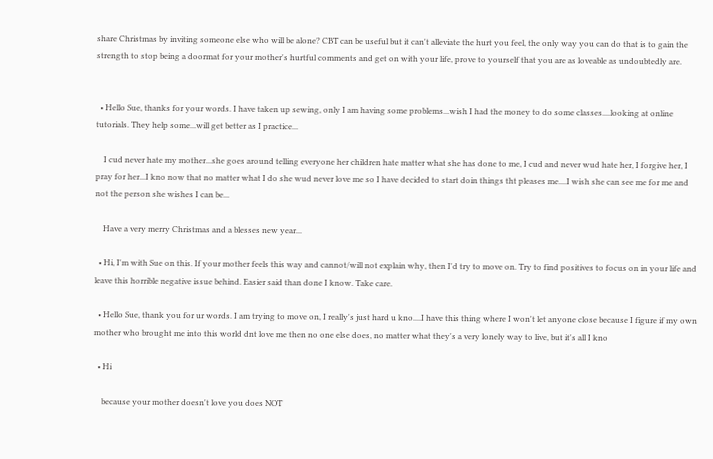share Christmas by inviting someone else who will be alone? CBT can be useful but it can't alleviate the hurt you feel, the only way you can do that is to gain the strength to stop being a doormat for your mother's hurtful comments and get on with your life, prove to yourself that you are as loveable as undoubtedly are.


  • Hello Sue, thanks for your words. I have taken up sewing, only I am having some problems...wish I had the money to do some classes....looking at online tutorials. They help some...will get better as I practice...

    I cud never hate my mother...she goes around telling everyone her children hate matter what she has done to me, I cud and never wud hate her, I forgive her, I pray for her...I kno now that no matter what I do she wud never love me so I have decided to start doin things tht pleases me....I wish she can see me for me and not the person she wishes I can be...

    Have a very merry Christmas and a blesses new year...

  • Hi, I'm with Sue on this. If your mother feels this way and cannot/will not explain why, then I'd try to move on. Try to find positives to focus on in your life and leave this horrible negative issue behind. Easier said than done I know. Take care.

  • Hello Sue, thank you for ur words. I am trying to move on, I really's just hard u kno....I have this thing where I won't let anyone close because I figure if my own mother who brought me into this world dnt love me then no one else does, no matter what they's a very lonely way to live, but it's all I kno

  • Hi

    because your mother doesn't love you does NOT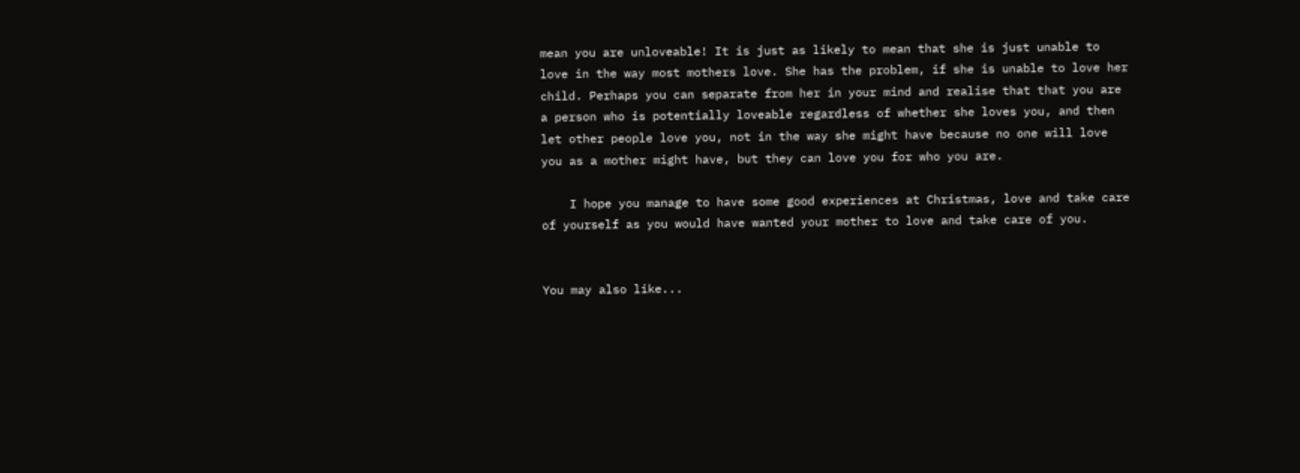mean you are unloveable! It is just as likely to mean that she is just unable to love in the way most mothers love. She has the problem, if she is unable to love her child. Perhaps you can separate from her in your mind and realise that that you are a person who is potentially loveable regardless of whether she loves you, and then let other people love you, not in the way she might have because no one will love you as a mother might have, but they can love you for who you are.

    I hope you manage to have some good experiences at Christmas, love and take care of yourself as you would have wanted your mother to love and take care of you.


You may also like...